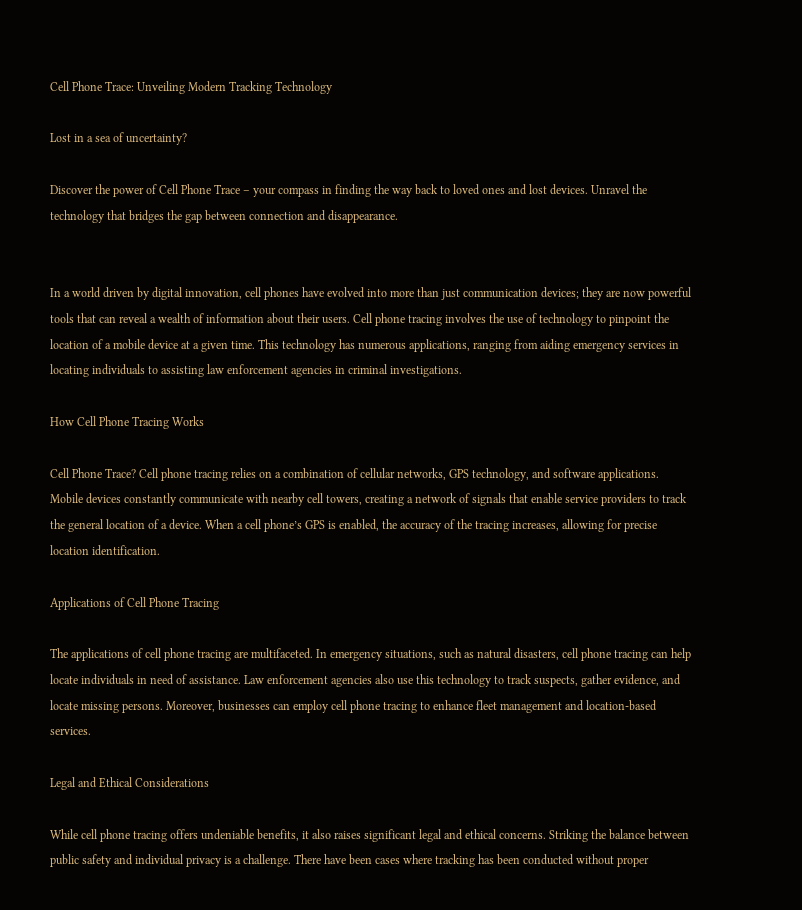Cell Phone Trace: Unveiling Modern Tracking Technology

Lost in a sea of uncertainty?

Discover the power of Cell Phone Trace – your compass in finding the way back to loved ones and lost devices. Unravel the technology that bridges the gap between connection and disappearance.


In a world driven by digital innovation, cell phones have evolved into more than just communication devices; they are now powerful tools that can reveal a wealth of information about their users. Cell phone tracing involves the use of technology to pinpoint the location of a mobile device at a given time. This technology has numerous applications, ranging from aiding emergency services in locating individuals to assisting law enforcement agencies in criminal investigations.

How Cell Phone Tracing Works

Cell Phone Trace? Cell phone tracing relies on a combination of cellular networks, GPS technology, and software applications. Mobile devices constantly communicate with nearby cell towers, creating a network of signals that enable service providers to track the general location of a device. When a cell phone’s GPS is enabled, the accuracy of the tracing increases, allowing for precise location identification.

Applications of Cell Phone Tracing

The applications of cell phone tracing are multifaceted. In emergency situations, such as natural disasters, cell phone tracing can help locate individuals in need of assistance. Law enforcement agencies also use this technology to track suspects, gather evidence, and locate missing persons. Moreover, businesses can employ cell phone tracing to enhance fleet management and location-based services.

Legal and Ethical Considerations

While cell phone tracing offers undeniable benefits, it also raises significant legal and ethical concerns. Striking the balance between public safety and individual privacy is a challenge. There have been cases where tracking has been conducted without proper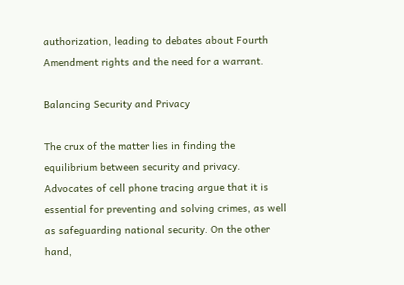authorization, leading to debates about Fourth Amendment rights and the need for a warrant.

Balancing Security and Privacy

The crux of the matter lies in finding the equilibrium between security and privacy. Advocates of cell phone tracing argue that it is essential for preventing and solving crimes, as well as safeguarding national security. On the other hand,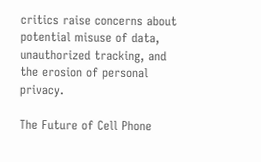critics raise concerns about potential misuse of data, unauthorized tracking, and the erosion of personal privacy.

The Future of Cell Phone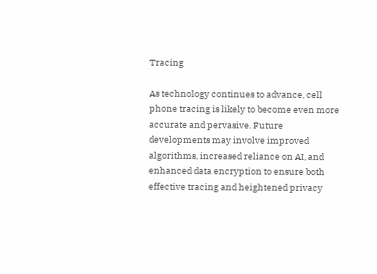Tracing

As technology continues to advance, cell phone tracing is likely to become even more accurate and pervasive. Future developments may involve improved algorithms, increased reliance on AI, and enhanced data encryption to ensure both effective tracing and heightened privacy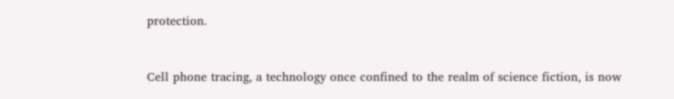protection.


Cell phone tracing, a technology once confined to the realm of science fiction, is now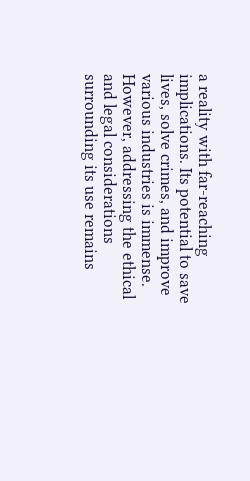a reality with far-reaching implications. Its potential to save lives, solve crimes, and improve various industries is immense. However, addressing the ethical and legal considerations surrounding its use remains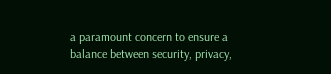a paramount concern to ensure a balance between security, privacy,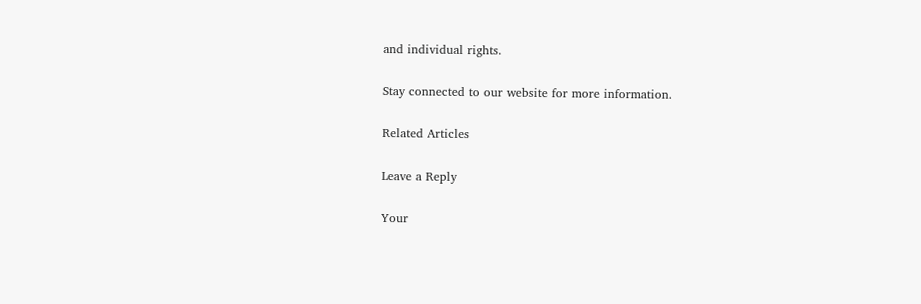and individual rights.

Stay connected to our website for more information.

Related Articles

Leave a Reply

Your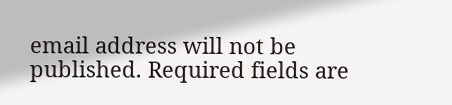email address will not be published. Required fields are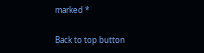marked *

Back to top button